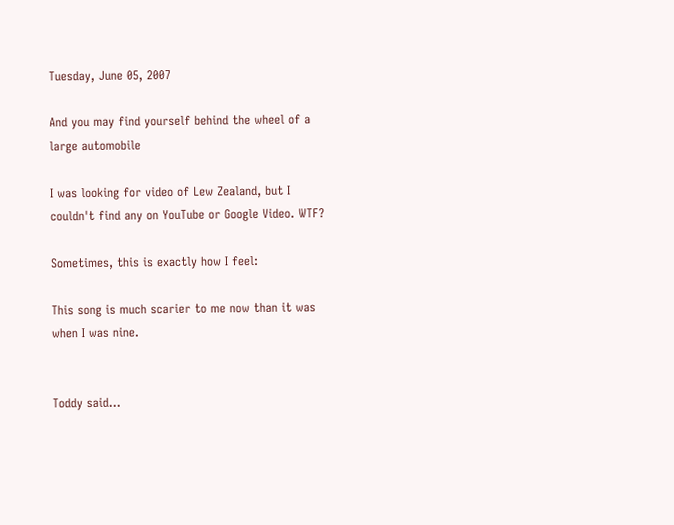Tuesday, June 05, 2007

And you may find yourself behind the wheel of a large automobile

I was looking for video of Lew Zealand, but I couldn't find any on YouTube or Google Video. WTF?

Sometimes, this is exactly how I feel:

This song is much scarier to me now than it was when I was nine.


Toddy said...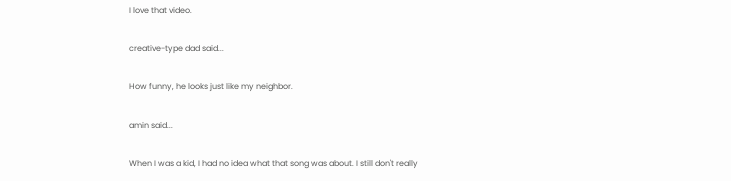I love that video.

creative-type dad said...

How funny, he looks just like my neighbor.

amin said...

When I was a kid, I had no idea what that song was about. I still don't really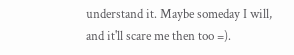understand it. Maybe someday I will, and it'll scare me then too =).